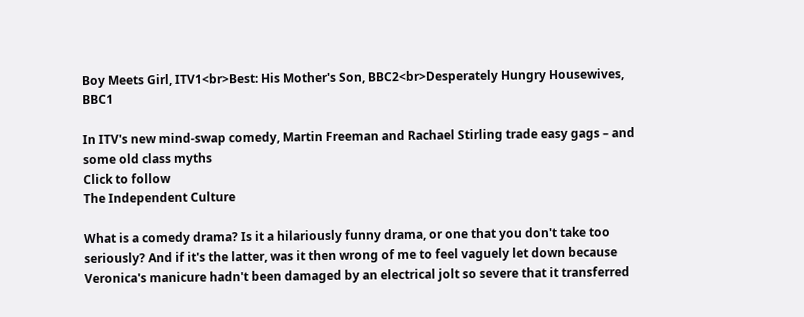Boy Meets Girl, ITV1<br>Best: His Mother's Son, BBC2<br>Desperately Hungry Housewives, BBC1

In ITV's new mind-swap comedy, Martin Freeman and Rachael Stirling trade easy gags – and some old class myths
Click to follow
The Independent Culture

What is a comedy drama? Is it a hilariously funny drama, or one that you don't take too seriously? And if it's the latter, was it then wrong of me to feel vaguely let down because Veronica's manicure hadn't been damaged by an electrical jolt so severe that it transferred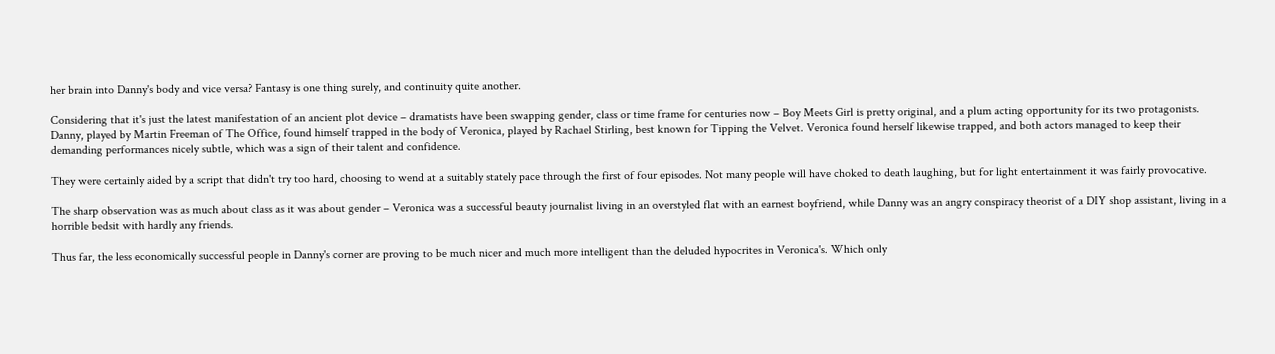her brain into Danny's body and vice versa? Fantasy is one thing surely, and continuity quite another.

Considering that it's just the latest manifestation of an ancient plot device – dramatists have been swapping gender, class or time frame for centuries now – Boy Meets Girl is pretty original, and a plum acting opportunity for its two protagonists. Danny, played by Martin Freeman of The Office, found himself trapped in the body of Veronica, played by Rachael Stirling, best known for Tipping the Velvet. Veronica found herself likewise trapped, and both actors managed to keep their demanding performances nicely subtle, which was a sign of their talent and confidence.

They were certainly aided by a script that didn't try too hard, choosing to wend at a suitably stately pace through the first of four episodes. Not many people will have choked to death laughing, but for light entertainment it was fairly provocative.

The sharp observation was as much about class as it was about gender – Veronica was a successful beauty journalist living in an overstyled flat with an earnest boyfriend, while Danny was an angry conspiracy theorist of a DIY shop assistant, living in a horrible bedsit with hardly any friends.

Thus far, the less economically successful people in Danny's corner are proving to be much nicer and much more intelligent than the deluded hypocrites in Veronica's. Which only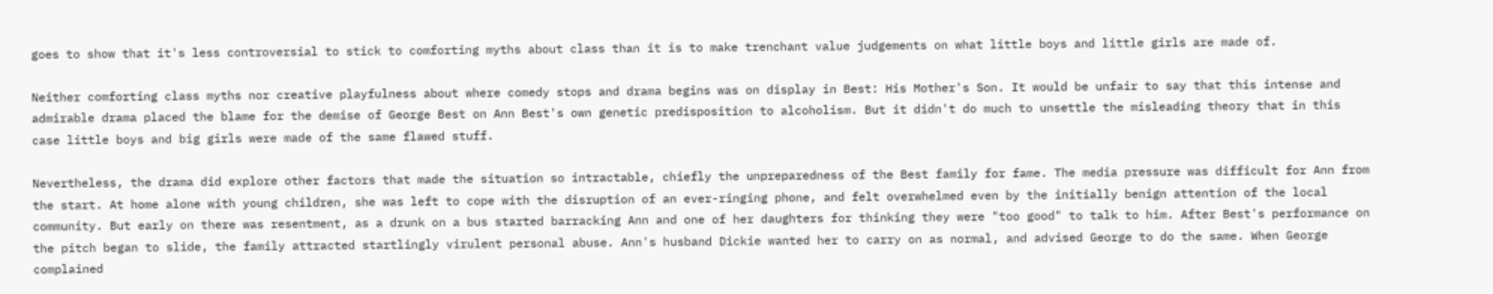goes to show that it's less controversial to stick to comforting myths about class than it is to make trenchant value judgements on what little boys and little girls are made of.

Neither comforting class myths nor creative playfulness about where comedy stops and drama begins was on display in Best: His Mother's Son. It would be unfair to say that this intense and admirable drama placed the blame for the demise of George Best on Ann Best's own genetic predisposition to alcoholism. But it didn't do much to unsettle the misleading theory that in this case little boys and big girls were made of the same flawed stuff.

Nevertheless, the drama did explore other factors that made the situation so intractable, chiefly the unpreparedness of the Best family for fame. The media pressure was difficult for Ann from the start. At home alone with young children, she was left to cope with the disruption of an ever-ringing phone, and felt overwhelmed even by the initially benign attention of the local community. But early on there was resentment, as a drunk on a bus started barracking Ann and one of her daughters for thinking they were "too good" to talk to him. After Best's performance on the pitch began to slide, the family attracted startlingly virulent personal abuse. Ann's husband Dickie wanted her to carry on as normal, and advised George to do the same. When George complained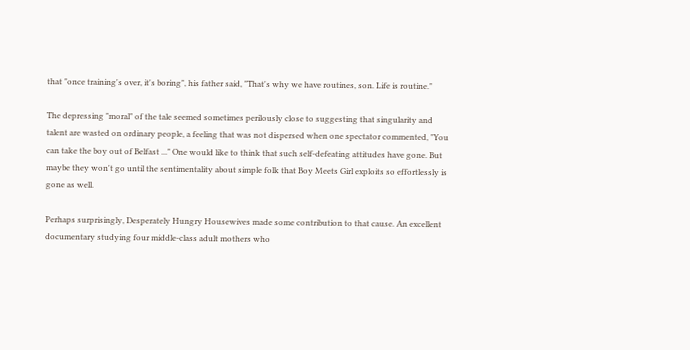that "once training's over, it's boring", his father said, "That's why we have routines, son. Life is routine."

The depressing "moral" of the tale seemed sometimes perilously close to suggesting that singularity and talent are wasted on ordinary people, a feeling that was not dispersed when one spectator commented, "You can take the boy out of Belfast ..." One would like to think that such self-defeating attitudes have gone. But maybe they won't go until the sentimentality about simple folk that Boy Meets Girl exploits so effortlessly is gone as well.

Perhaps surprisingly, Desperately Hungry Housewives made some contribution to that cause. An excellent documentary studying four middle-class adult mothers who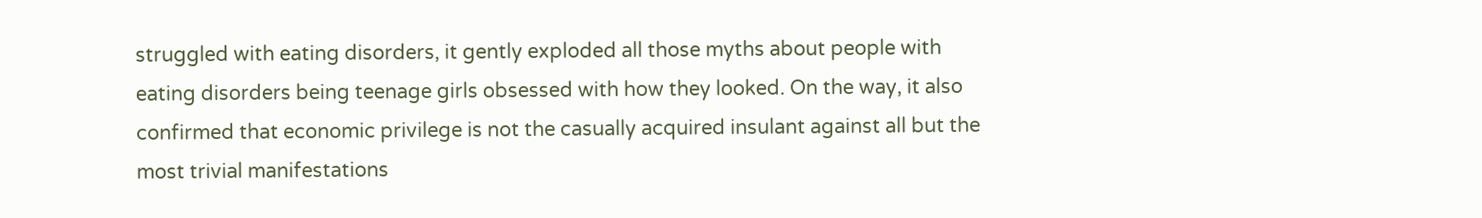struggled with eating disorders, it gently exploded all those myths about people with eating disorders being teenage girls obsessed with how they looked. On the way, it also confirmed that economic privilege is not the casually acquired insulant against all but the most trivial manifestations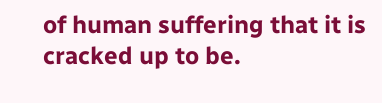of human suffering that it is cracked up to be.